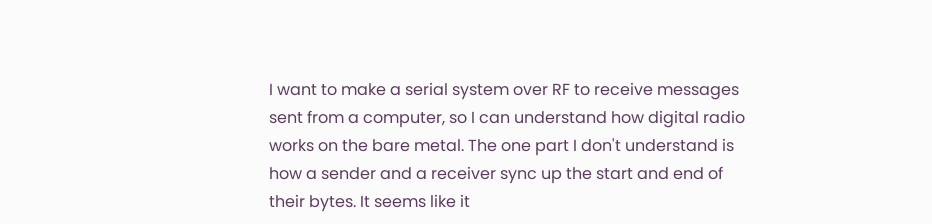I want to make a serial system over RF to receive messages sent from a computer, so I can understand how digital radio works on the bare metal. The one part I don't understand is how a sender and a receiver sync up the start and end of their bytes. It seems like it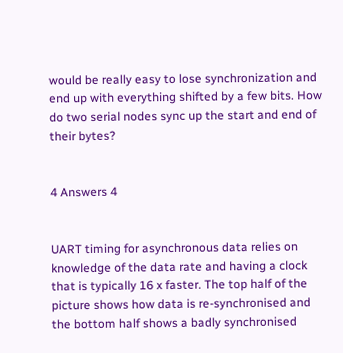would be really easy to lose synchronization and end up with everything shifted by a few bits. How do two serial nodes sync up the start and end of their bytes?


4 Answers 4


UART timing for asynchronous data relies on knowledge of the data rate and having a clock that is typically 16 x faster. The top half of the picture shows how data is re-synchronised and the bottom half shows a badly synchronised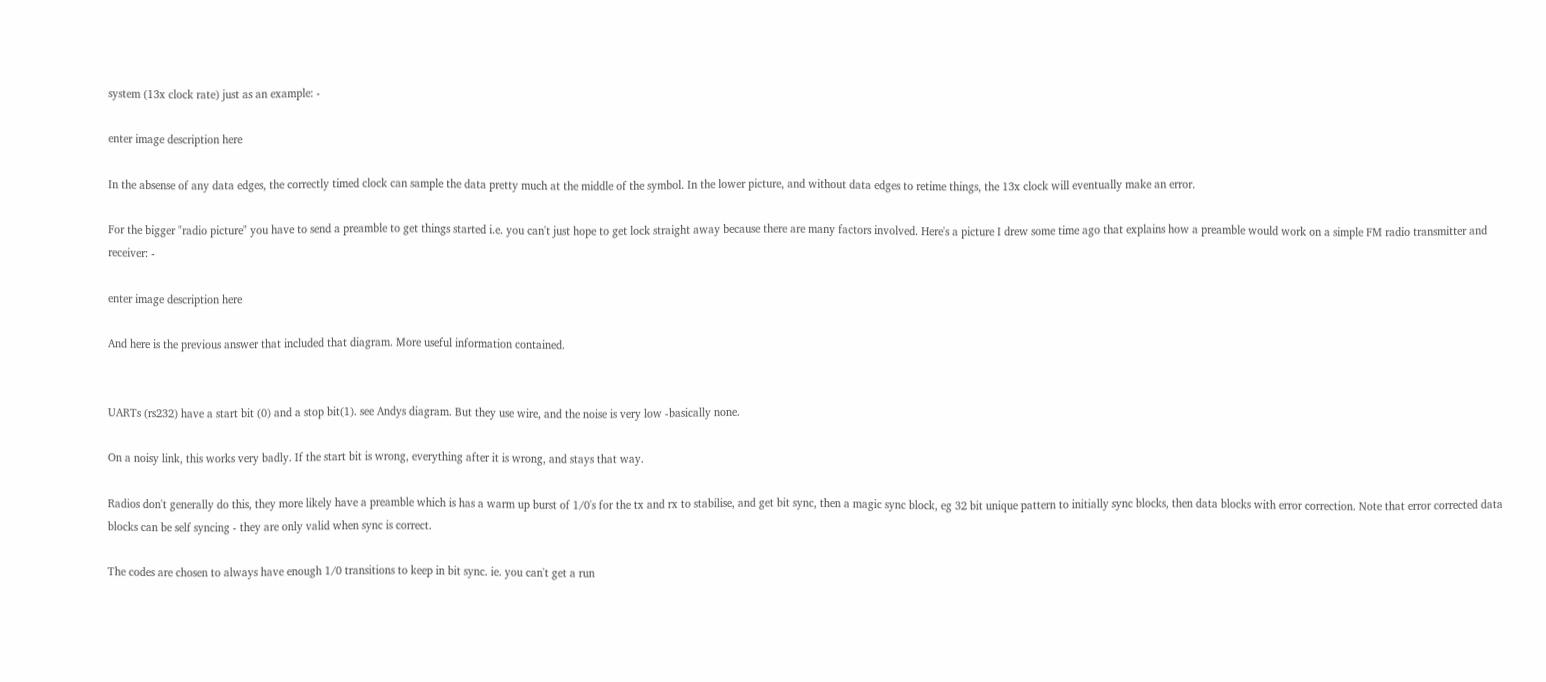system (13x clock rate) just as an example: -

enter image description here

In the absense of any data edges, the correctly timed clock can sample the data pretty much at the middle of the symbol. In the lower picture, and without data edges to retime things, the 13x clock will eventually make an error.

For the bigger "radio picture" you have to send a preamble to get things started i.e. you can't just hope to get lock straight away because there are many factors involved. Here's a picture I drew some time ago that explains how a preamble would work on a simple FM radio transmitter and receiver: -

enter image description here

And here is the previous answer that included that diagram. More useful information contained.


UARTs (rs232) have a start bit (0) and a stop bit(1). see Andys diagram. But they use wire, and the noise is very low -basically none.

On a noisy link, this works very badly. If the start bit is wrong, everything after it is wrong, and stays that way.

Radios don't generally do this, they more likely have a preamble which is has a warm up burst of 1/0's for the tx and rx to stabilise, and get bit sync, then a magic sync block, eg 32 bit unique pattern to initially sync blocks, then data blocks with error correction. Note that error corrected data blocks can be self syncing - they are only valid when sync is correct.

The codes are chosen to always have enough 1/0 transitions to keep in bit sync. ie. you can't get a run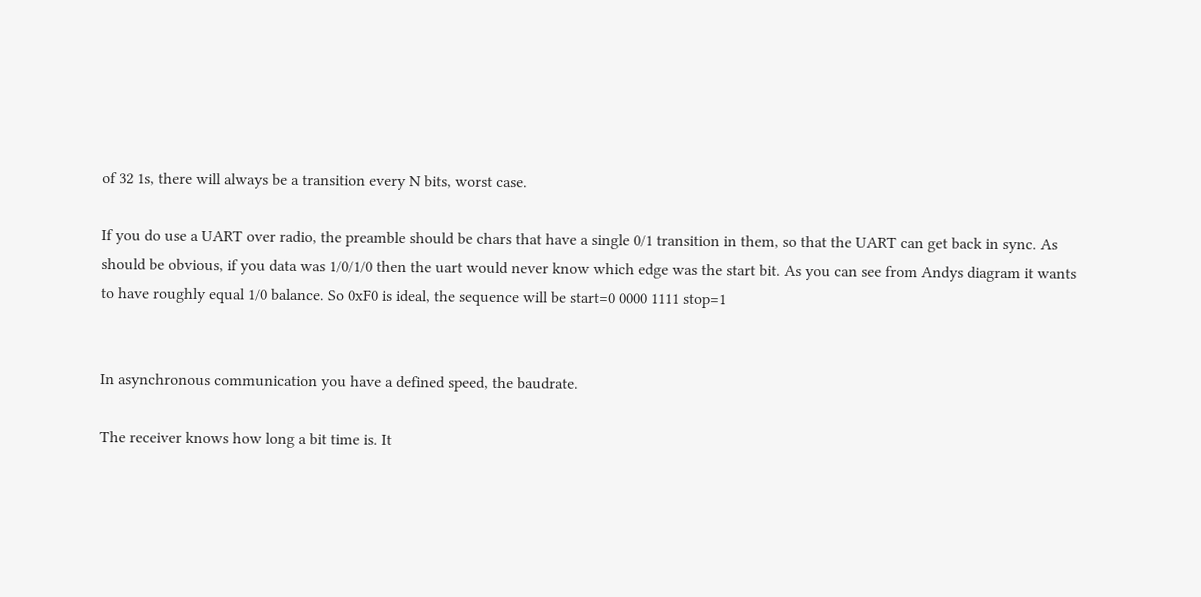of 32 1s, there will always be a transition every N bits, worst case.

If you do use a UART over radio, the preamble should be chars that have a single 0/1 transition in them, so that the UART can get back in sync. As should be obvious, if you data was 1/0/1/0 then the uart would never know which edge was the start bit. As you can see from Andys diagram it wants to have roughly equal 1/0 balance. So 0xF0 is ideal, the sequence will be start=0 0000 1111 stop=1


In asynchronous communication you have a defined speed, the baudrate.

The receiver knows how long a bit time is. It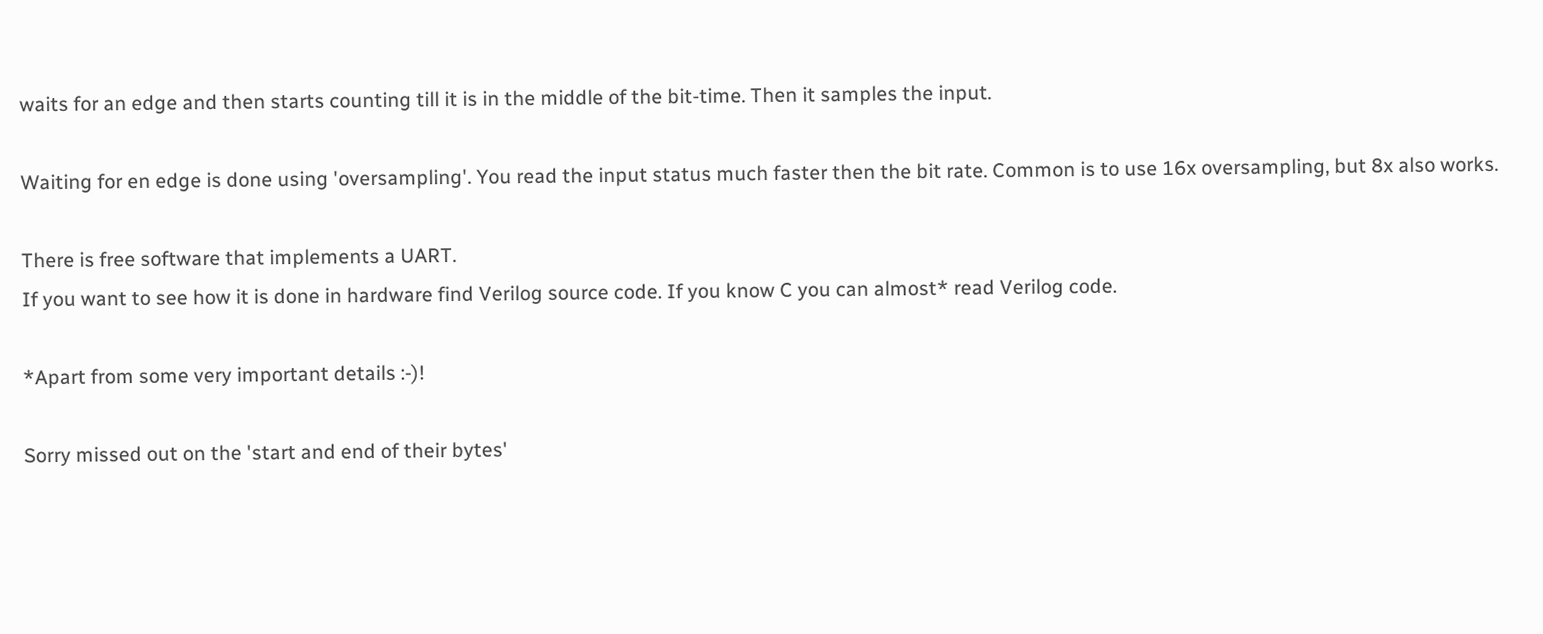waits for an edge and then starts counting till it is in the middle of the bit-time. Then it samples the input.

Waiting for en edge is done using 'oversampling'. You read the input status much faster then the bit rate. Common is to use 16x oversampling, but 8x also works.

There is free software that implements a UART.
If you want to see how it is done in hardware find Verilog source code. If you know C you can almost* read Verilog code.

*Apart from some very important details :-)!

Sorry missed out on the 'start and end of their bytes'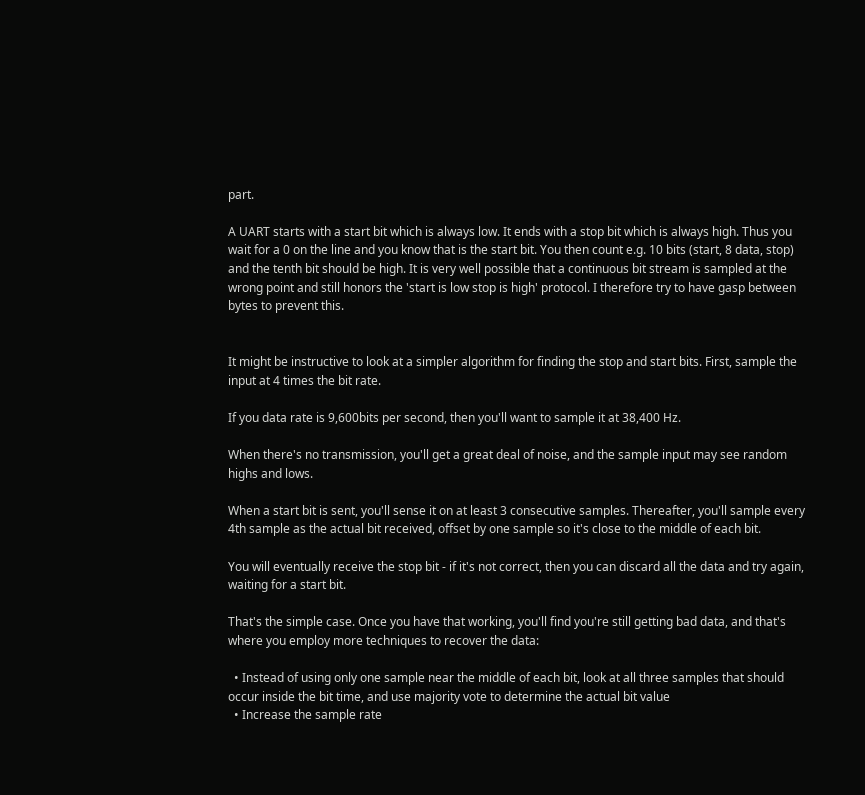part.

A UART starts with a start bit which is always low. It ends with a stop bit which is always high. Thus you wait for a 0 on the line and you know that is the start bit. You then count e.g. 10 bits (start, 8 data, stop) and the tenth bit should be high. It is very well possible that a continuous bit stream is sampled at the wrong point and still honors the 'start is low stop is high' protocol. I therefore try to have gasp between bytes to prevent this.


It might be instructive to look at a simpler algorithm for finding the stop and start bits. First, sample the input at 4 times the bit rate.

If you data rate is 9,600bits per second, then you'll want to sample it at 38,400 Hz.

When there's no transmission, you'll get a great deal of noise, and the sample input may see random highs and lows.

When a start bit is sent, you'll sense it on at least 3 consecutive samples. Thereafter, you'll sample every 4th sample as the actual bit received, offset by one sample so it's close to the middle of each bit.

You will eventually receive the stop bit - if it's not correct, then you can discard all the data and try again, waiting for a start bit.

That's the simple case. Once you have that working, you'll find you're still getting bad data, and that's where you employ more techniques to recover the data:

  • Instead of using only one sample near the middle of each bit, look at all three samples that should occur inside the bit time, and use majority vote to determine the actual bit value
  • Increase the sample rate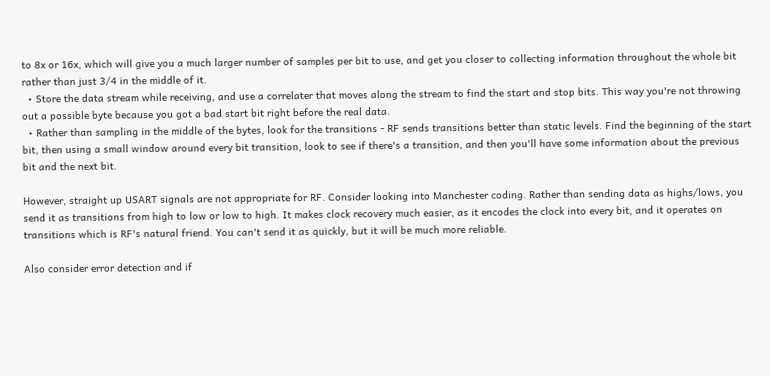to 8x or 16x, which will give you a much larger number of samples per bit to use, and get you closer to collecting information throughout the whole bit rather than just 3/4 in the middle of it.
  • Store the data stream while receiving, and use a correlater that moves along the stream to find the start and stop bits. This way you're not throwing out a possible byte because you got a bad start bit right before the real data.
  • Rather than sampling in the middle of the bytes, look for the transitions - RF sends transitions better than static levels. Find the beginning of the start bit, then using a small window around every bit transition, look to see if there's a transition, and then you'll have some information about the previous bit and the next bit.

However, straight up USART signals are not appropriate for RF. Consider looking into Manchester coding. Rather than sending data as highs/lows, you send it as transitions from high to low or low to high. It makes clock recovery much easier, as it encodes the clock into every bit, and it operates on transitions which is RF's natural friend. You can't send it as quickly, but it will be much more reliable.

Also consider error detection and if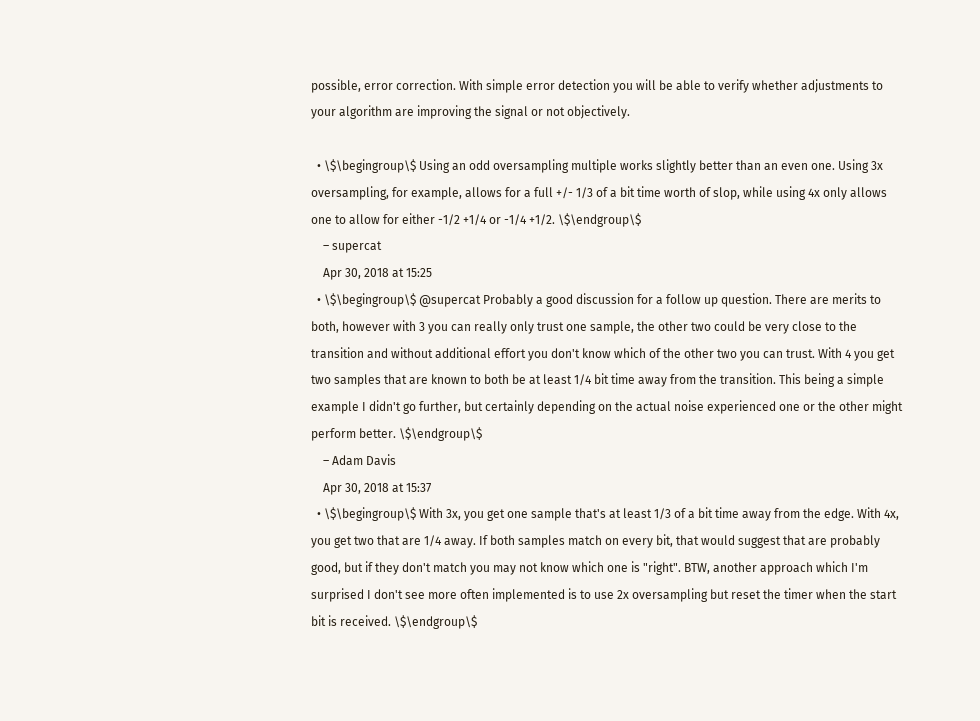possible, error correction. With simple error detection you will be able to verify whether adjustments to your algorithm are improving the signal or not objectively.

  • \$\begingroup\$ Using an odd oversampling multiple works slightly better than an even one. Using 3x oversampling, for example, allows for a full +/- 1/3 of a bit time worth of slop, while using 4x only allows one to allow for either -1/2 +1/4 or -1/4 +1/2. \$\endgroup\$
    – supercat
    Apr 30, 2018 at 15:25
  • \$\begingroup\$ @supercat Probably a good discussion for a follow up question. There are merits to both, however with 3 you can really only trust one sample, the other two could be very close to the transition and without additional effort you don't know which of the other two you can trust. With 4 you get two samples that are known to both be at least 1/4 bit time away from the transition. This being a simple example I didn't go further, but certainly depending on the actual noise experienced one or the other might perform better. \$\endgroup\$
    – Adam Davis
    Apr 30, 2018 at 15:37
  • \$\begingroup\$ With 3x, you get one sample that's at least 1/3 of a bit time away from the edge. With 4x, you get two that are 1/4 away. If both samples match on every bit, that would suggest that are probably good, but if they don't match you may not know which one is "right". BTW, another approach which I'm surprised I don't see more often implemented is to use 2x oversampling but reset the timer when the start bit is received. \$\endgroup\$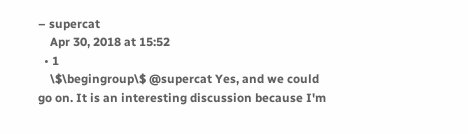– supercat
    Apr 30, 2018 at 15:52
  • 1
    \$\begingroup\$ @supercat Yes, and we could go on. It is an interesting discussion because I'm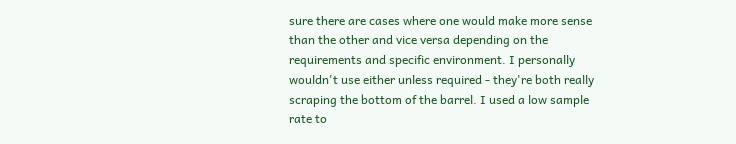sure there are cases where one would make more sense than the other and vice versa depending on the requirements and specific environment. I personally wouldn't use either unless required - they're both really scraping the bottom of the barrel. I used a low sample rate to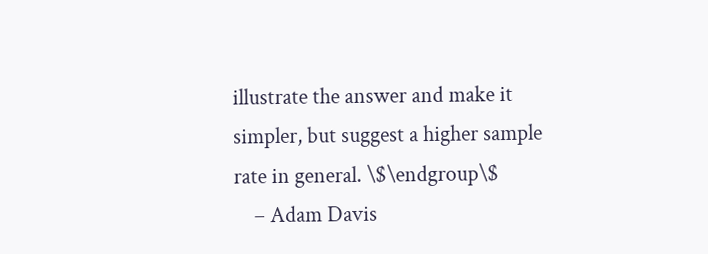illustrate the answer and make it simpler, but suggest a higher sample rate in general. \$\endgroup\$
    – Adam Davis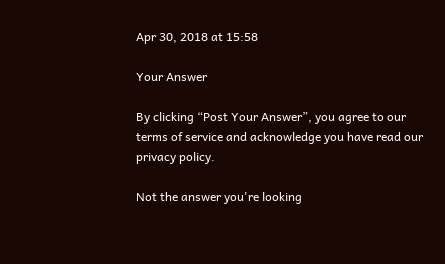Apr 30, 2018 at 15:58

Your Answer

By clicking “Post Your Answer”, you agree to our terms of service and acknowledge you have read our privacy policy.

Not the answer you're looking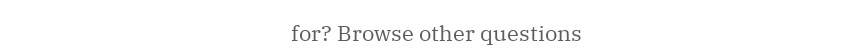for? Browse other questions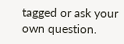tagged or ask your own question.